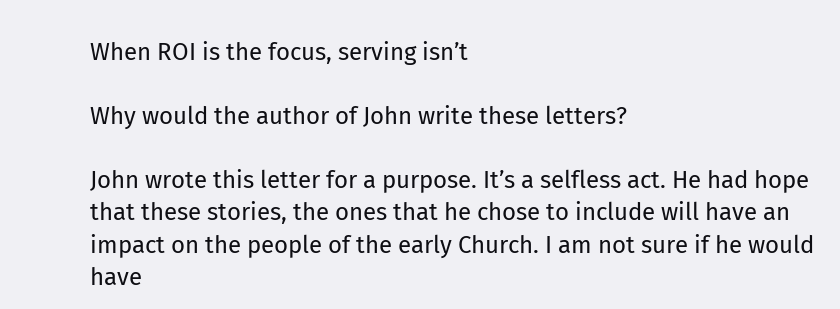When ROI is the focus, serving isn’t

Why would the author of John write these letters?

John wrote this letter for a purpose. It’s a selfless act. He had hope that these stories, the ones that he chose to include will have an impact on the people of the early Church. I am not sure if he would have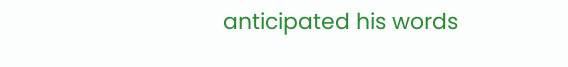anticipated his words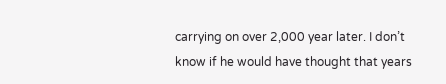carrying on over 2,000 year later. I don’t know if he would have thought that years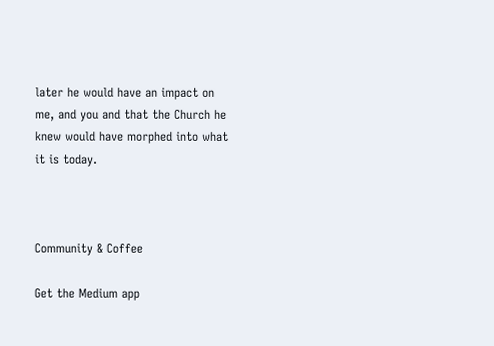later he would have an impact on me, and you and that the Church he knew would have morphed into what it is today.



Community & Coffee

Get the Medium app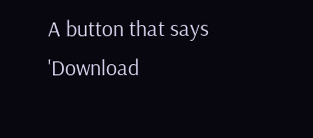A button that says 'Download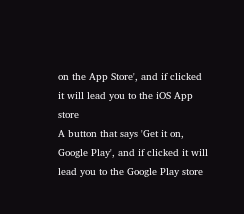on the App Store', and if clicked it will lead you to the iOS App store
A button that says 'Get it on, Google Play', and if clicked it will lead you to the Google Play store